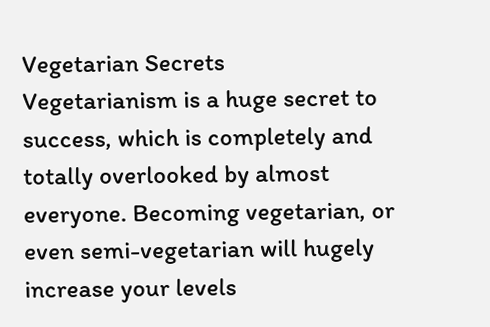Vegetarian Secrets
Vegetarianism is a huge secret to success, which is completely and totally overlooked by almost everyone. Becoming vegetarian, or even semi-vegetarian will hugely increase your levels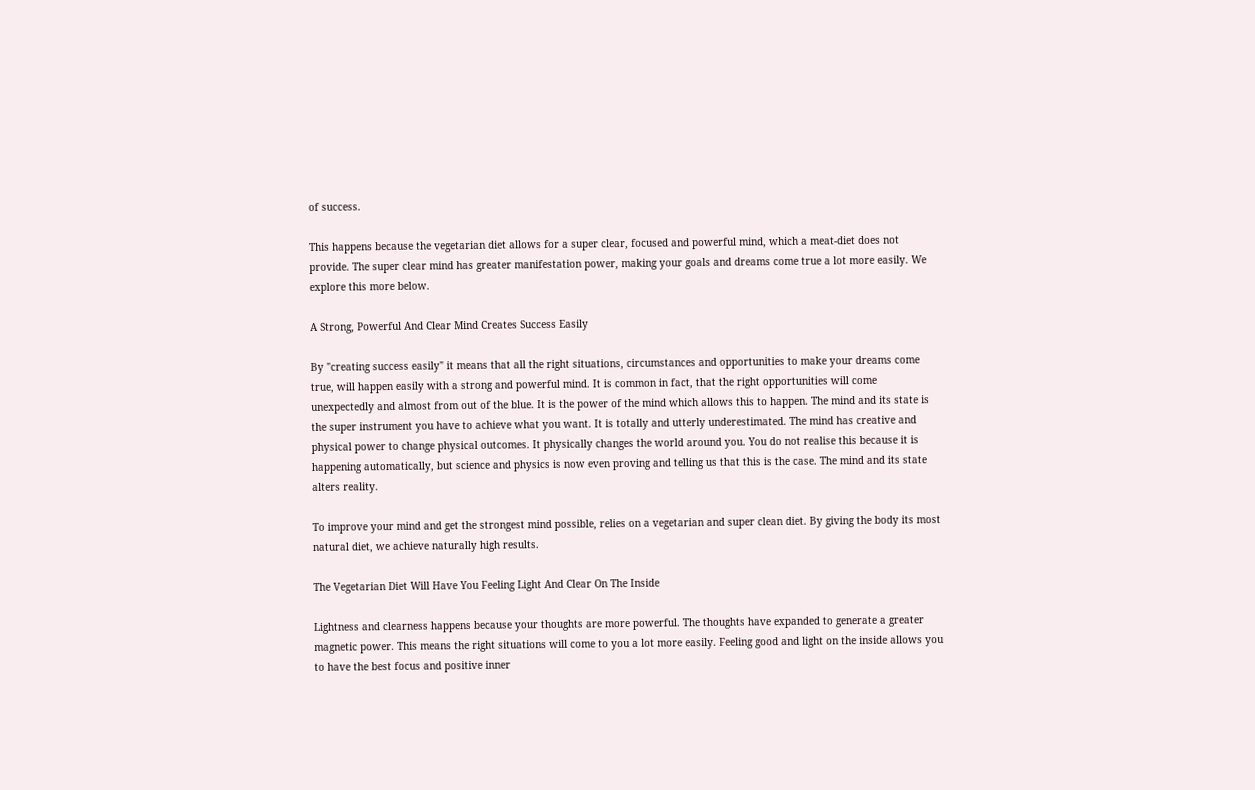of success.

This happens because the vegetarian diet allows for a super clear, focused and powerful mind, which a meat-diet does not provide. The super clear mind has greater manifestation power, making your goals and dreams come true a lot more easily. We explore this more below.

A Strong, Powerful And Clear Mind Creates Success Easily

By "creating success easily" it means that all the right situations, circumstances and opportunities to make your dreams come true, will happen easily with a strong and powerful mind. It is common in fact, that the right opportunities will come unexpectedly and almost from out of the blue. It is the power of the mind which allows this to happen. The mind and its state is the super instrument you have to achieve what you want. It is totally and utterly underestimated. The mind has creative and physical power to change physical outcomes. It physically changes the world around you. You do not realise this because it is happening automatically, but science and physics is now even proving and telling us that this is the case. The mind and its state alters reality.

To improve your mind and get the strongest mind possible, relies on a vegetarian and super clean diet. By giving the body its most natural diet, we achieve naturally high results.

The Vegetarian Diet Will Have You Feeling Light And Clear On The Inside

Lightness and clearness happens because your thoughts are more powerful. The thoughts have expanded to generate a greater magnetic power. This means the right situations will come to you a lot more easily. Feeling good and light on the inside allows you to have the best focus and positive inner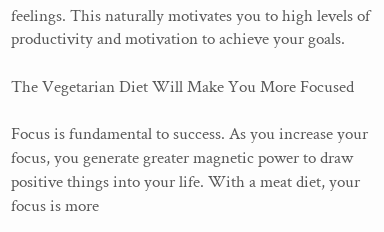feelings. This naturally motivates you to high levels of productivity and motivation to achieve your goals.

The Vegetarian Diet Will Make You More Focused

Focus is fundamental to success. As you increase your focus, you generate greater magnetic power to draw positive things into your life. With a meat diet, your focus is more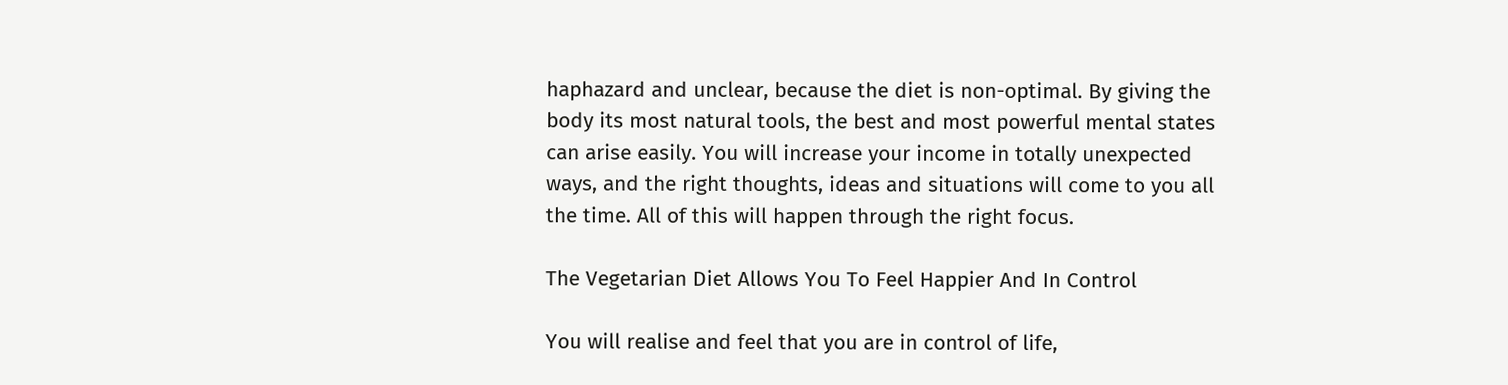haphazard and unclear, because the diet is non-optimal. By giving the body its most natural tools, the best and most powerful mental states can arise easily. You will increase your income in totally unexpected ways, and the right thoughts, ideas and situations will come to you all the time. All of this will happen through the right focus.

The Vegetarian Diet Allows You To Feel Happier And In Control

You will realise and feel that you are in control of life,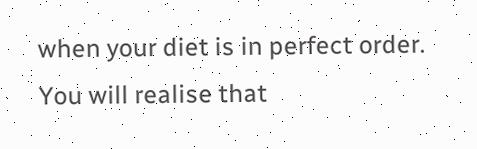when your diet is in perfect order. You will realise that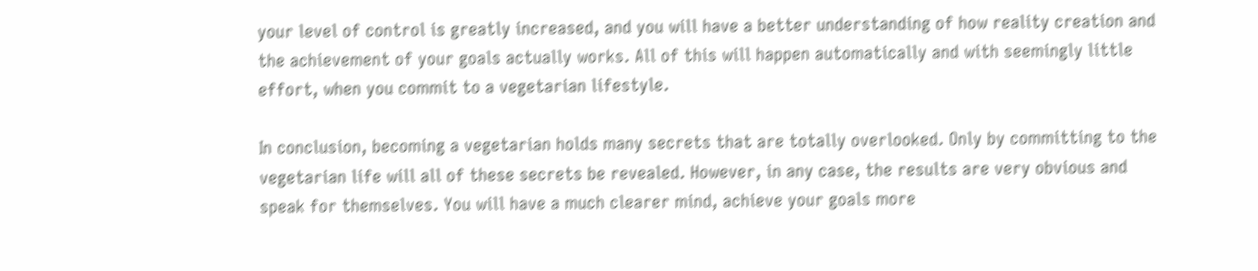your level of control is greatly increased, and you will have a better understanding of how reality creation and the achievement of your goals actually works. All of this will happen automatically and with seemingly little effort, when you commit to a vegetarian lifestyle.

In conclusion, becoming a vegetarian holds many secrets that are totally overlooked. Only by committing to the vegetarian life will all of these secrets be revealed. However, in any case, the results are very obvious and speak for themselves. You will have a much clearer mind, achieve your goals more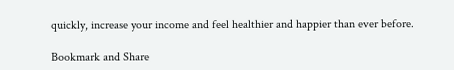quickly, increase your income and feel healthier and happier than ever before.

Bookmark and Share